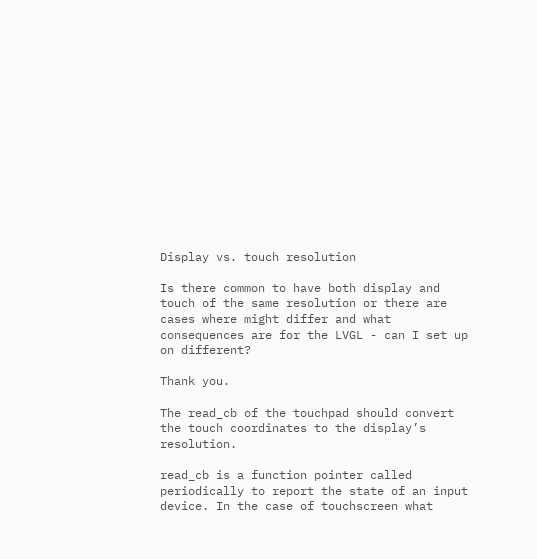Display vs. touch resolution

Is there common to have both display and touch of the same resolution or there are cases where might differ and what consequences are for the LVGL - can I set up on different?

Thank you.

The read_cb of the touchpad should convert the touch coordinates to the display’s resolution.

read_cb is a function pointer called periodically to report the state of an input device. In the case of touchscreen what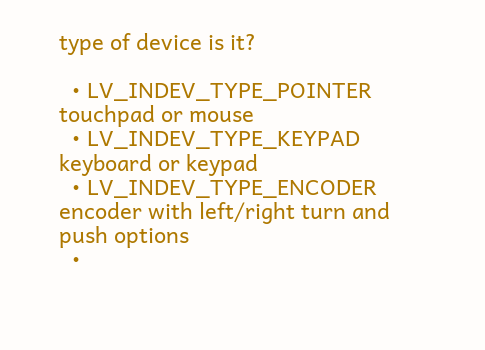type of device is it?

  • LV_INDEV_TYPE_POINTER touchpad or mouse
  • LV_INDEV_TYPE_KEYPAD keyboard or keypad
  • LV_INDEV_TYPE_ENCODER encoder with left/right turn and push options
  •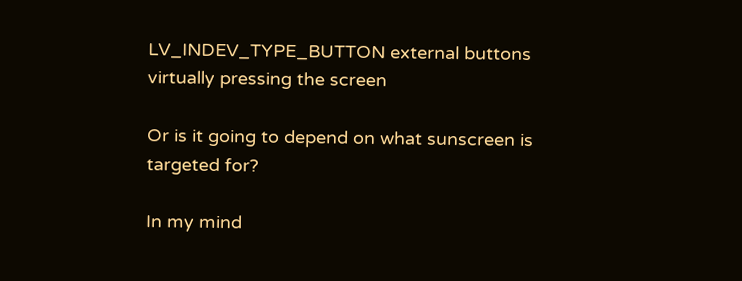LV_INDEV_TYPE_BUTTON external buttons virtually pressing the screen

Or is it going to depend on what sunscreen is targeted for?

In my mind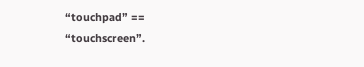“touchpad” == “touchscreen”.